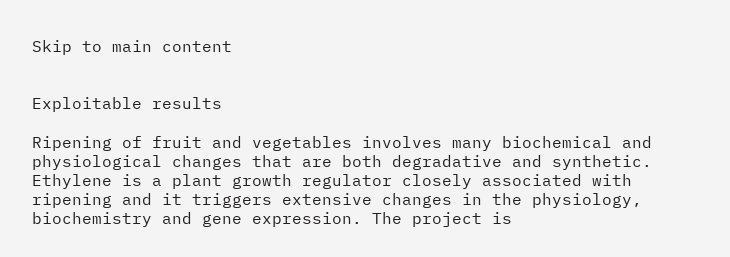Skip to main content


Exploitable results

Ripening of fruit and vegetables involves many biochemical and physiological changes that are both degradative and synthetic. Ethylene is a plant growth regulator closely associated with ripening and it triggers extensive changes in the physiology, biochemistry and gene expression. The project is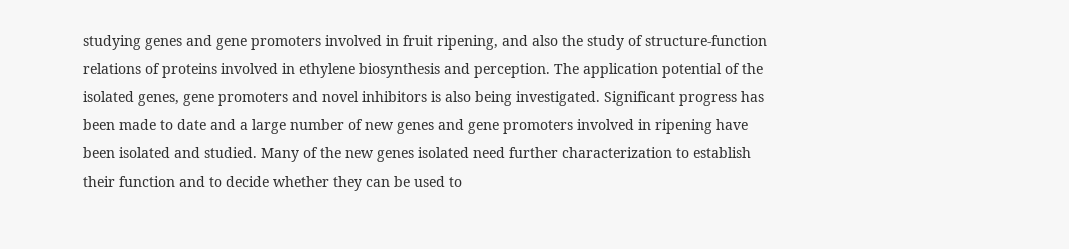studying genes and gene promoters involved in fruit ripening, and also the study of structure-function relations of proteins involved in ethylene biosynthesis and perception. The application potential of the isolated genes, gene promoters and novel inhibitors is also being investigated. Significant progress has been made to date and a large number of new genes and gene promoters involved in ripening have been isolated and studied. Many of the new genes isolated need further characterization to establish their function and to decide whether they can be used to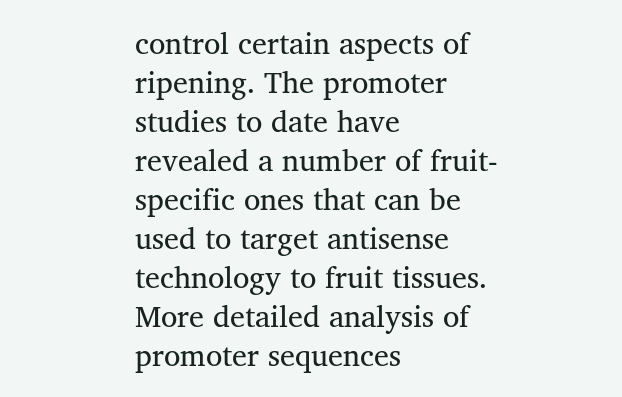control certain aspects of ripening. The promoter studies to date have revealed a number of fruit-specific ones that can be used to target antisense technology to fruit tissues. More detailed analysis of promoter sequences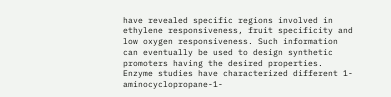have revealed specific regions involved in ethylene responsiveness, fruit specificity and low oxygen responsiveness. Such information can eventually be used to design synthetic promoters having the desired properties. Enzyme studies have characterized different 1-aminocyclopropane-1-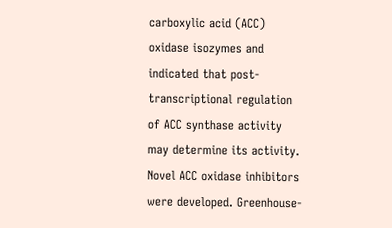carboxylic acid (ACC) oxidase isozymes and indicated that post-transcriptional regulation of ACC synthase activity may determine its activity. Novel ACC oxidase inhibitors were developed. Greenhouse-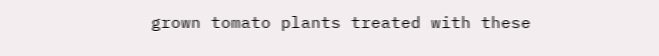grown tomato plants treated with these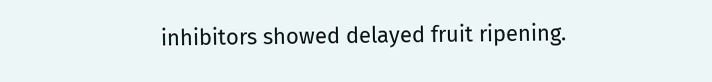inhibitors showed delayed fruit ripening.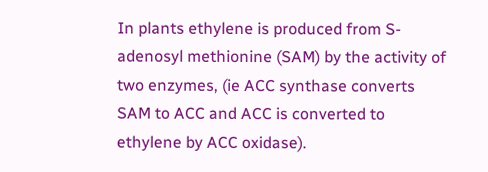In plants ethylene is produced from S-adenosyl methionine (SAM) by the activity of two enzymes, (ie ACC synthase converts SAM to ACC and ACC is converted to ethylene by ACC oxidase).